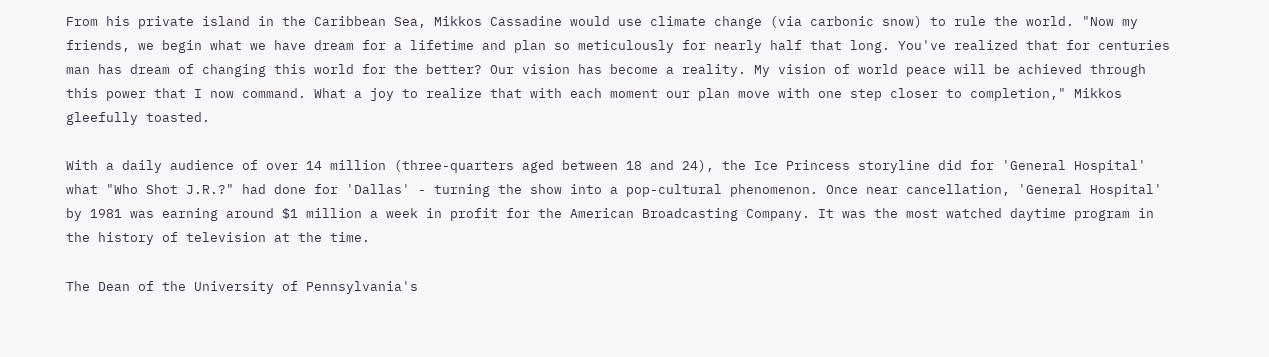From his private island in the Caribbean Sea, Mikkos Cassadine would use climate change (via carbonic snow) to rule the world. "Now my friends, we begin what we have dream for a lifetime and plan so meticulously for nearly half that long. You've realized that for centuries man has dream of changing this world for the better? Our vision has become a reality. My vision of world peace will be achieved through this power that I now command. What a joy to realize that with each moment our plan move with one step closer to completion," Mikkos gleefully toasted.

With a daily audience of over 14 million (three-quarters aged between 18 and 24), the Ice Princess storyline did for 'General Hospital' what "Who Shot J.R.?" had done for 'Dallas' - turning the show into a pop-cultural phenomenon. Once near cancellation, 'General Hospital' by 1981 was earning around $1 million a week in profit for the American Broadcasting Company. It was the most watched daytime program in the history of television at the time.

The Dean of the University of Pennsylvania's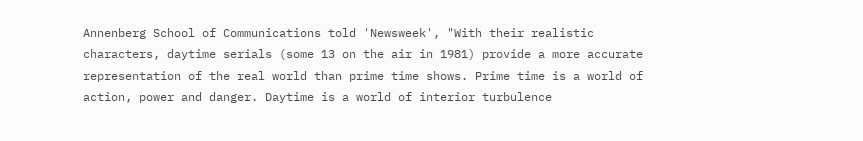Annenberg School of Communications told 'Newsweek', "With their realistic characters, daytime serials (some 13 on the air in 1981) provide a more accurate representation of the real world than prime time shows. Prime time is a world of action, power and danger. Daytime is a world of interior turbulence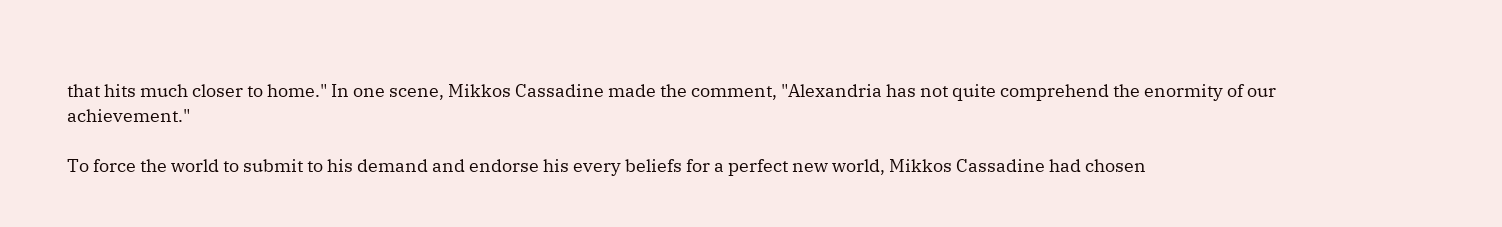that hits much closer to home." In one scene, Mikkos Cassadine made the comment, "Alexandria has not quite comprehend the enormity of our achievement."

To force the world to submit to his demand and endorse his every beliefs for a perfect new world, Mikkos Cassadine had chosen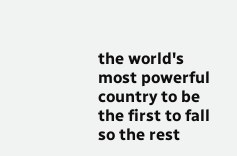the world's most powerful country to be the first to fall so the rest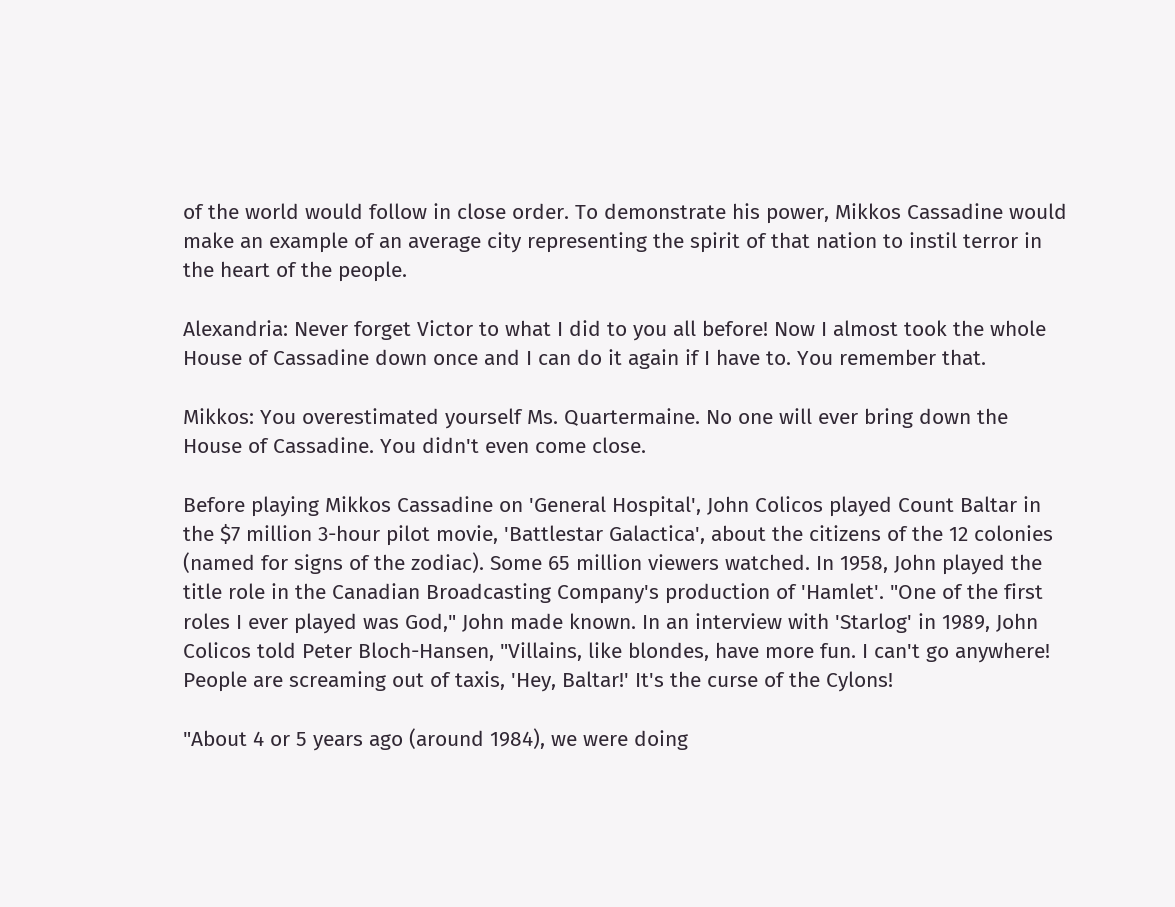of the world would follow in close order. To demonstrate his power, Mikkos Cassadine would make an example of an average city representing the spirit of that nation to instil terror in the heart of the people.

Alexandria: Never forget Victor to what I did to you all before! Now I almost took the whole House of Cassadine down once and I can do it again if I have to. You remember that.

Mikkos: You overestimated yourself Ms. Quartermaine. No one will ever bring down the House of Cassadine. You didn't even come close.

Before playing Mikkos Cassadine on 'General Hospital', John Colicos played Count Baltar in the $7 million 3-hour pilot movie, 'Battlestar Galactica', about the citizens of the 12 colonies (named for signs of the zodiac). Some 65 million viewers watched. In 1958, John played the title role in the Canadian Broadcasting Company's production of 'Hamlet'. "One of the first roles I ever played was God," John made known. In an interview with 'Starlog' in 1989, John Colicos told Peter Bloch-Hansen, "Villains, like blondes, have more fun. I can't go anywhere! People are screaming out of taxis, 'Hey, Baltar!' It's the curse of the Cylons!

"About 4 or 5 years ago (around 1984), we were doing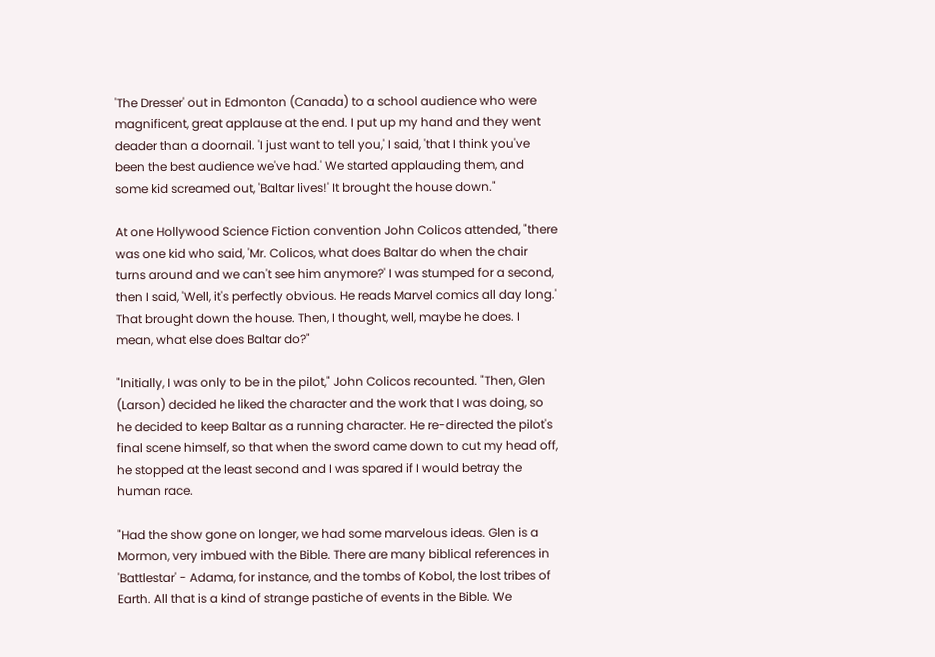'The Dresser' out in Edmonton (Canada) to a school audience who were magnificent, great applause at the end. I put up my hand and they went deader than a doornail. 'I just want to tell you,' I said, 'that I think you've been the best audience we've had.' We started applauding them, and some kid screamed out, 'Baltar lives!' It brought the house down."

At one Hollywood Science Fiction convention John Colicos attended, "there was one kid who said, 'Mr. Colicos, what does Baltar do when the chair turns around and we can't see him anymore?' I was stumped for a second, then I said, 'Well, it's perfectly obvious. He reads Marvel comics all day long.' That brought down the house. Then, I thought, well, maybe he does. I mean, what else does Baltar do?"

"Initially, I was only to be in the pilot," John Colicos recounted. "Then, Glen (Larson) decided he liked the character and the work that I was doing, so he decided to keep Baltar as a running character. He re-directed the pilot's final scene himself, so that when the sword came down to cut my head off, he stopped at the least second and I was spared if I would betray the human race.

"Had the show gone on longer, we had some marvelous ideas. Glen is a Mormon, very imbued with the Bible. There are many biblical references in 'Battlestar' - Adama, for instance, and the tombs of Kobol, the lost tribes of Earth. All that is a kind of strange pastiche of events in the Bible. We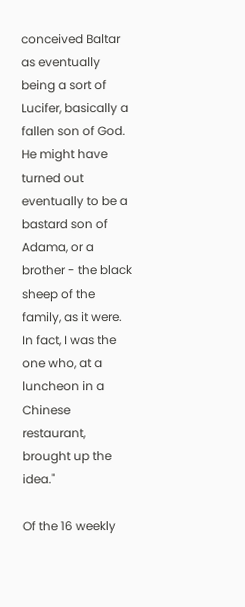conceived Baltar as eventually being a sort of Lucifer, basically a fallen son of God. He might have turned out eventually to be a bastard son of Adama, or a brother - the black sheep of the family, as it were. In fact, I was the one who, at a luncheon in a Chinese restaurant, brought up the idea."

Of the 16 weekly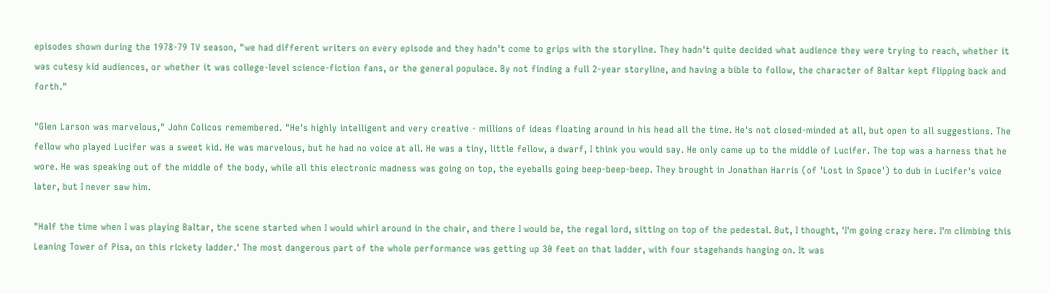episodes shown during the 1978-79 TV season, "we had different writers on every episode and they hadn't come to grips with the storyline. They hadn't quite decided what audience they were trying to reach, whether it was cutesy kid audiences, or whether it was college-level science-fiction fans, or the general populace. By not finding a full 2-year storyline, and having a bible to follow, the character of Baltar kept flipping back and forth."

"Glen Larson was marvelous," John Colicos remembered. "He's highly intelligent and very creative - millions of ideas floating around in his head all the time. He's not closed-minded at all, but open to all suggestions. The fellow who played Lucifer was a sweet kid. He was marvelous, but he had no voice at all. He was a tiny, little fellow, a dwarf, I think you would say. He only came up to the middle of Lucifer. The top was a harness that he wore. He was speaking out of the middle of the body, while all this electronic madness was going on top, the eyeballs going beep-beep-beep. They brought in Jonathan Harris (of 'Lost in Space') to dub in Lucifer's voice later, but I never saw him.

"Half the time when I was playing Baltar, the scene started when I would whirl around in the chair, and there I would be, the regal lord, sitting on top of the pedestal. But, I thought, 'I'm going crazy here. I'm climbing this Leaning Tower of Pisa, on this rickety ladder.' The most dangerous part of the whole performance was getting up 30 feet on that ladder, with four stagehands hanging on. It was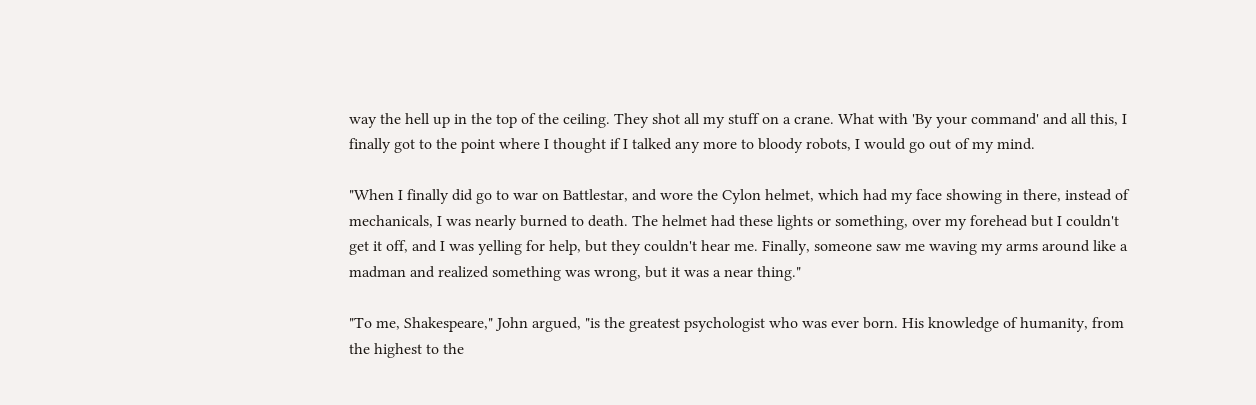way the hell up in the top of the ceiling. They shot all my stuff on a crane. What with 'By your command' and all this, I finally got to the point where I thought if I talked any more to bloody robots, I would go out of my mind.

"When I finally did go to war on Battlestar, and wore the Cylon helmet, which had my face showing in there, instead of mechanicals, I was nearly burned to death. The helmet had these lights or something, over my forehead but I couldn't get it off, and I was yelling for help, but they couldn't hear me. Finally, someone saw me waving my arms around like a madman and realized something was wrong, but it was a near thing."

"To me, Shakespeare," John argued, "is the greatest psychologist who was ever born. His knowledge of humanity, from the highest to the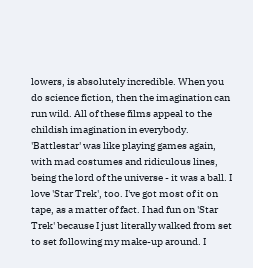lowers, is absolutely incredible. When you do science fiction, then the imagination can run wild. All of these films appeal to the childish imagination in everybody. 'Battlestar' was like playing games again, with mad costumes and ridiculous lines, being the lord of the universe - it was a ball. I love 'Star Trek', too. I've got most of it on tape, as a matter of fact. I had fun on 'Star Trek' because I just literally walked from set to set following my make-up around. I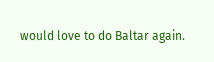would love to do Baltar again.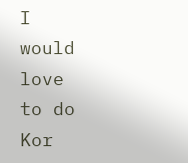I would love to do Kor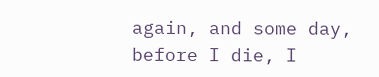again, and some day, before I die, I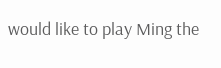would like to play Ming the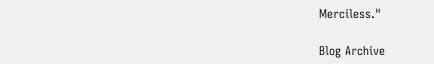Merciless."

Blog Archive